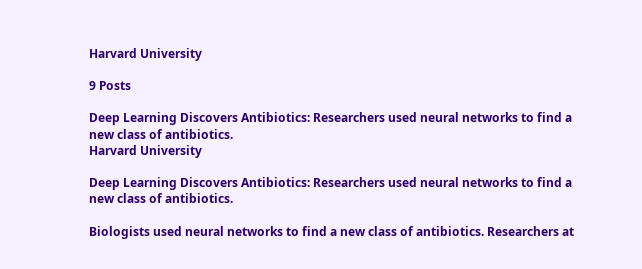Harvard University

9 Posts

Deep Learning Discovers Antibiotics: Researchers used neural networks to find a new class of antibiotics.
Harvard University

Deep Learning Discovers Antibiotics: Researchers used neural networks to find a new class of antibiotics.

Biologists used neural networks to find a new class of antibiotics. Researchers at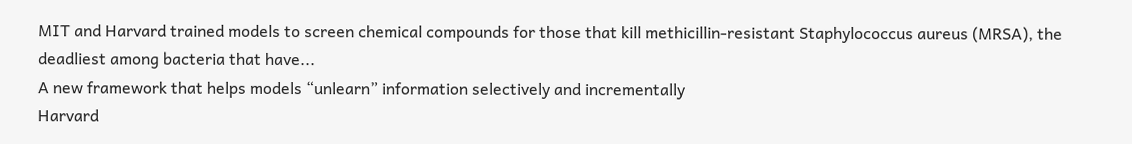MIT and Harvard trained models to screen chemical compounds for those that kill methicillin-resistant Staphylococcus aureus (MRSA), the deadliest among bacteria that have...
A new framework that helps models “unlearn” information selectively and incrementally
Harvard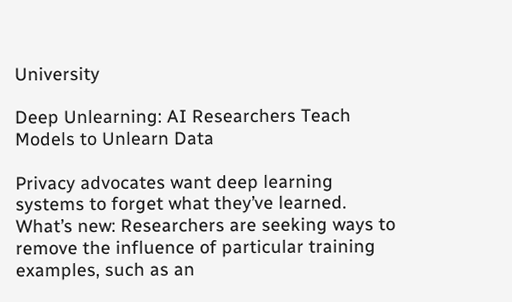University

Deep Unlearning: AI Researchers Teach Models to Unlearn Data

Privacy advocates want deep learning systems to forget what they’ve learned. What’s new: Researchers are seeking ways to remove the influence of particular training examples, such as an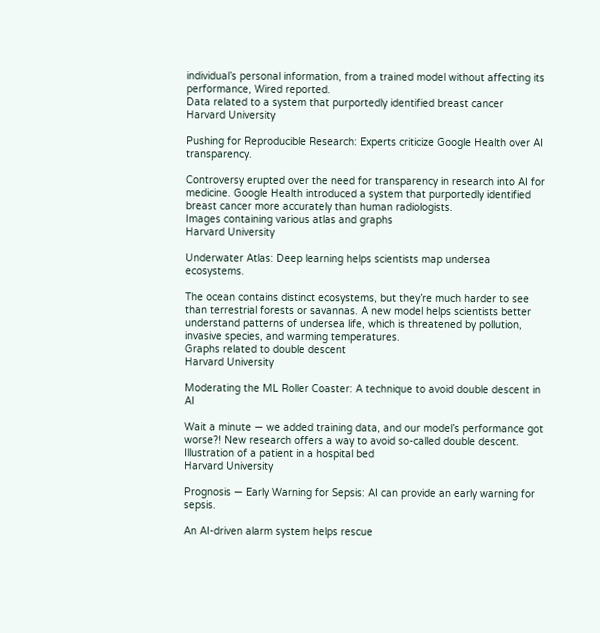individual’s personal information, from a trained model without affecting its performance, Wired reported.
Data related to a system that purportedly identified breast cancer
Harvard University

Pushing for Reproducible Research: Experts criticize Google Health over AI transparency.

Controversy erupted over the need for transparency in research into AI for medicine. Google Health introduced a system that purportedly identified breast cancer more accurately than human radiologists.
Images containing various atlas and graphs
Harvard University

Underwater Atlas: Deep learning helps scientists map undersea ecosystems.

The ocean contains distinct ecosystems, but they’re much harder to see than terrestrial forests or savannas. A new model helps scientists better understand patterns of undersea life, which is threatened by pollution, invasive species, and warming temperatures.
Graphs related to double descent
Harvard University

Moderating the ML Roller Coaster: A technique to avoid double descent in AI

Wait a minute — we added training data, and our model’s performance got worse?! New research offers a way to avoid so-called double descent.
Illustration of a patient in a hospital bed
Harvard University

Prognosis — Early Warning for Sepsis: AI can provide an early warning for sepsis.

An AI-driven alarm system helps rescue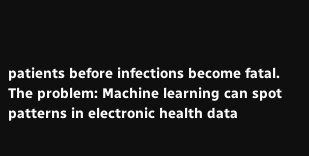patients before infections become fatal. The problem: Machine learning can spot patterns in electronic health data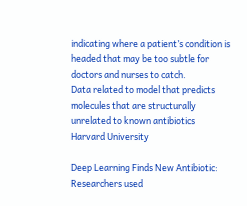indicating where a patient’s condition is headed that may be too subtle for doctors and nurses to catch.
Data related to model that predicts molecules that are structurally unrelated to known antibiotics
Harvard University

Deep Learning Finds New Antibiotic: Researchers used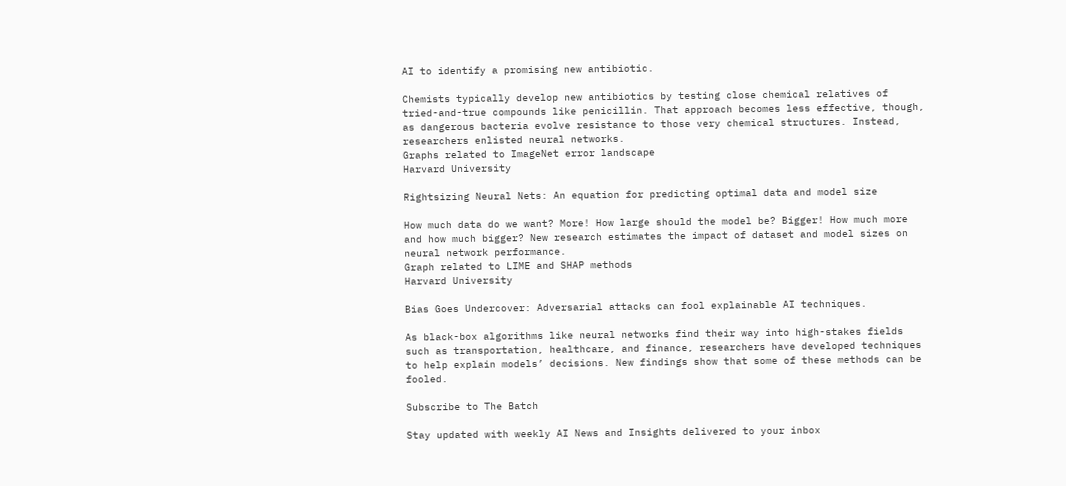AI to identify a promising new antibiotic.

Chemists typically develop new antibiotics by testing close chemical relatives of tried-and-true compounds like penicillin. That approach becomes less effective, though, as dangerous bacteria evolve resistance to those very chemical structures. Instead, researchers enlisted neural networks.
Graphs related to ImageNet error landscape
Harvard University

Rightsizing Neural Nets: An equation for predicting optimal data and model size

How much data do we want? More! How large should the model be? Bigger! How much more and how much bigger? New research estimates the impact of dataset and model sizes on neural network performance.
Graph related to LIME and SHAP methods
Harvard University

Bias Goes Undercover: Adversarial attacks can fool explainable AI techniques.

As black-box algorithms like neural networks find their way into high-stakes fields such as transportation, healthcare, and finance, researchers have developed techniques to help explain models’ decisions. New findings show that some of these methods can be fooled.

Subscribe to The Batch

Stay updated with weekly AI News and Insights delivered to your inbox